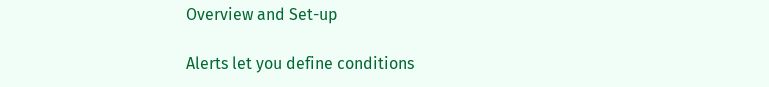Overview and Set-up

Alerts let you define conditions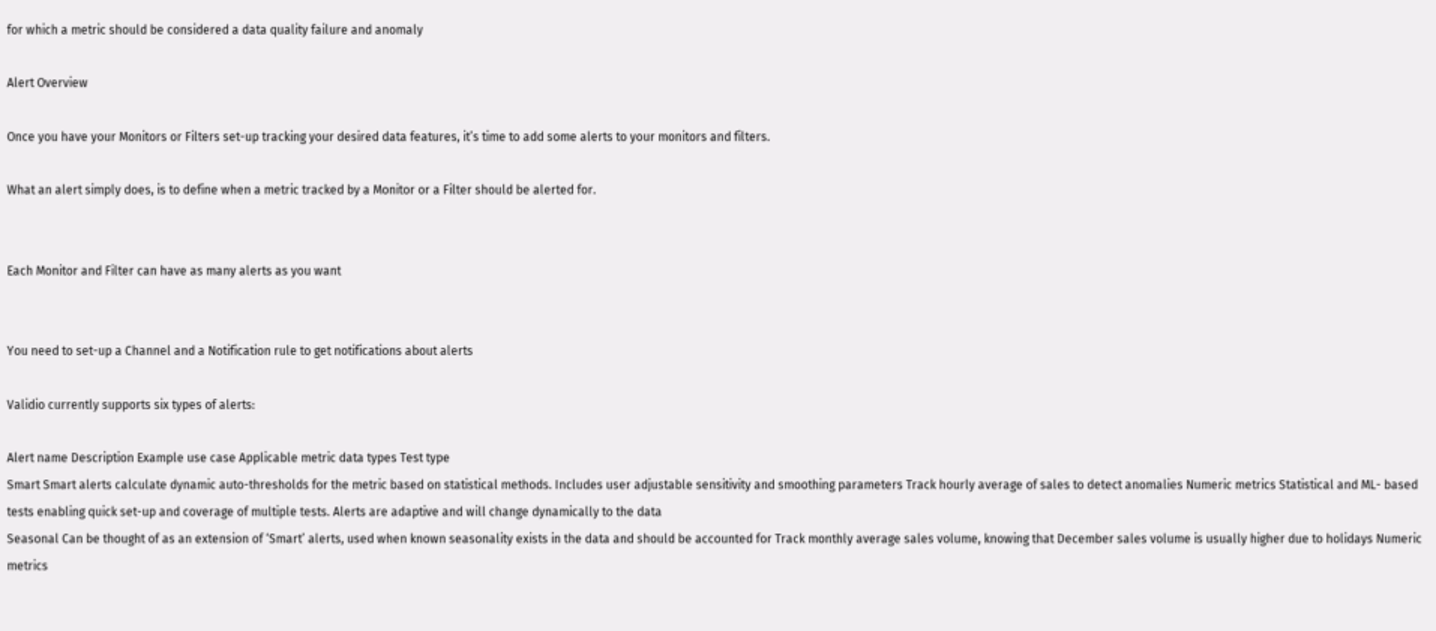for which a metric should be considered a data quality failure and anomaly

Alert Overview

Once you have your Monitors or Filters set-up tracking your desired data features, it’s time to add some alerts to your monitors and filters.

What an alert simply does, is to define when a metric tracked by a Monitor or a Filter should be alerted for.


Each Monitor and Filter can have as many alerts as you want


You need to set-up a Channel and a Notification rule to get notifications about alerts

Validio currently supports six types of alerts:

Alert name Description Example use case Applicable metric data types Test type
Smart Smart alerts calculate dynamic auto-thresholds for the metric based on statistical methods. Includes user adjustable sensitivity and smoothing parameters Track hourly average of sales to detect anomalies Numeric metrics Statistical and ML- based tests enabling quick set-up and coverage of multiple tests. Alerts are adaptive and will change dynamically to the data
Seasonal Can be thought of as an extension of ‘Smart’ alerts, used when known seasonality exists in the data and should be accounted for Track monthly average sales volume, knowing that December sales volume is usually higher due to holidays Numeric metrics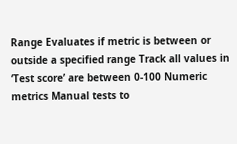Range Evaluates if metric is between or outside a specified range Track all values in ‘Test score’ are between 0-100 Numeric metrics Manual tests to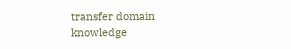transfer domain knowledge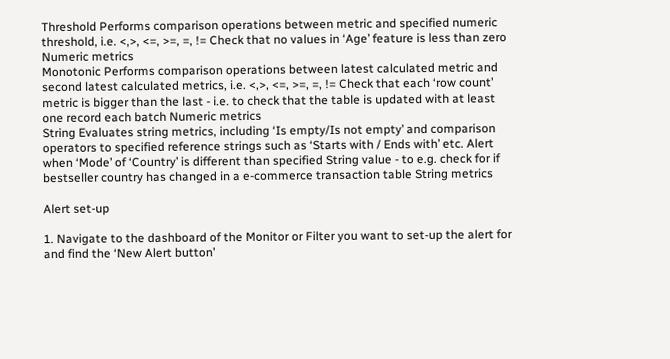Threshold Performs comparison operations between metric and specified numeric threshold, i.e. <,>, <=, >=, =, != Check that no values in ‘Age’ feature is less than zero Numeric metrics
Monotonic Performs comparison operations between latest calculated metric and second latest calculated metrics, i.e. <,>, <=, >=, =, != Check that each ‘row count’ metric is bigger than the last - i.e. to check that the table is updated with at least one record each batch Numeric metrics
String Evaluates string metrics, including ‘Is empty/Is not empty’ and comparison operators to specified reference strings such as ‘Starts with / Ends with’ etc. Alert when ‘Mode’ of ‘Country’ is different than specified String value - to e.g. check for if bestseller country has changed in a e-commerce transaction table String metrics

Alert set-up

1. Navigate to the dashboard of the Monitor or Filter you want to set-up the alert for and find the ‘New Alert button’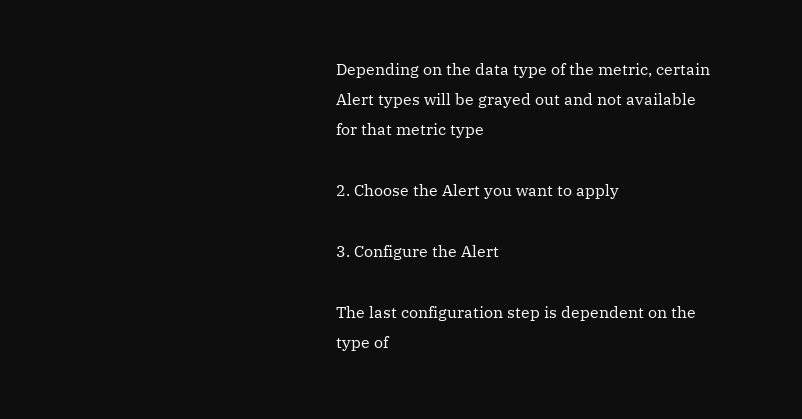Depending on the data type of the metric, certain Alert types will be grayed out and not available for that metric type

2. Choose the Alert you want to apply

3. Configure the Alert

The last configuration step is dependent on the type of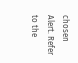chosen Alert. Refer to the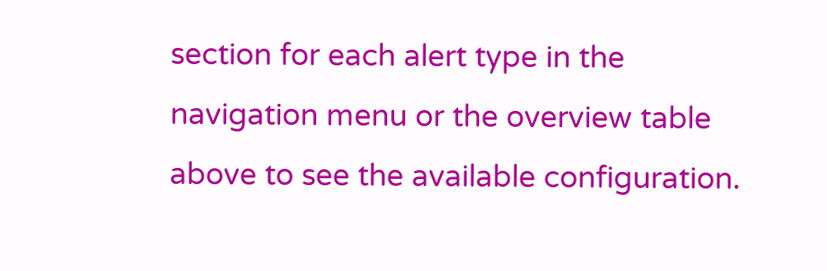section for each alert type in the navigation menu or the overview table above to see the available configuration.